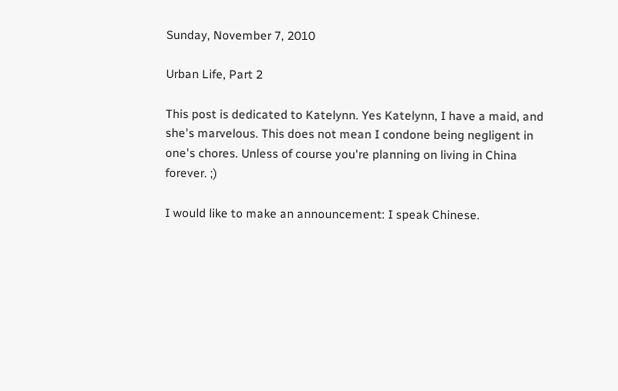Sunday, November 7, 2010

Urban Life, Part 2

This post is dedicated to Katelynn. Yes Katelynn, I have a maid, and she's marvelous. This does not mean I condone being negligent in one's chores. Unless of course you're planning on living in China forever. ;)

I would like to make an announcement: I speak Chinese.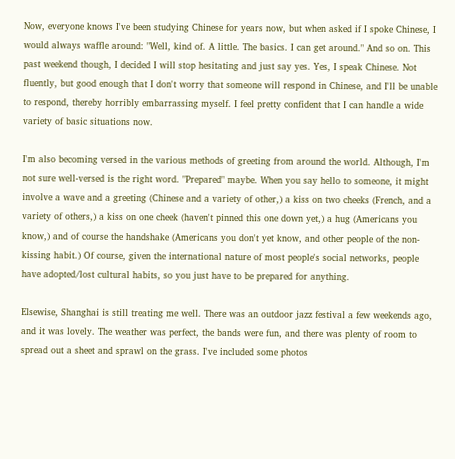Now, everyone knows I've been studying Chinese for years now, but when asked if I spoke Chinese, I would always waffle around: "Well, kind of. A little. The basics. I can get around." And so on. This past weekend though, I decided I will stop hesitating and just say yes. Yes, I speak Chinese. Not fluently, but good enough that I don't worry that someone will respond in Chinese, and I'll be unable to respond, thereby horribly embarrassing myself. I feel pretty confident that I can handle a wide variety of basic situations now.

I'm also becoming versed in the various methods of greeting from around the world. Although, I'm not sure well-versed is the right word. "Prepared" maybe. When you say hello to someone, it might involve a wave and a greeting (Chinese and a variety of other,) a kiss on two cheeks (French, and a variety of others,) a kiss on one cheek (haven't pinned this one down yet,) a hug (Americans you know,) and of course the handshake (Americans you don't yet know, and other people of the non-kissing habit.) Of course, given the international nature of most people's social networks, people have adopted/lost cultural habits, so you just have to be prepared for anything.

Elsewise, Shanghai is still treating me well. There was an outdoor jazz festival a few weekends ago, and it was lovely. The weather was perfect, the bands were fun, and there was plenty of room to spread out a sheet and sprawl on the grass. I've included some photos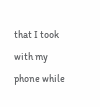that I took with my phone while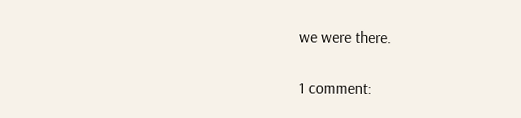we were there.

1 comment: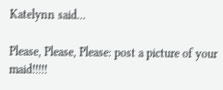Katelynn said...

Please, Please, Please: post a picture of your maid!!!!!